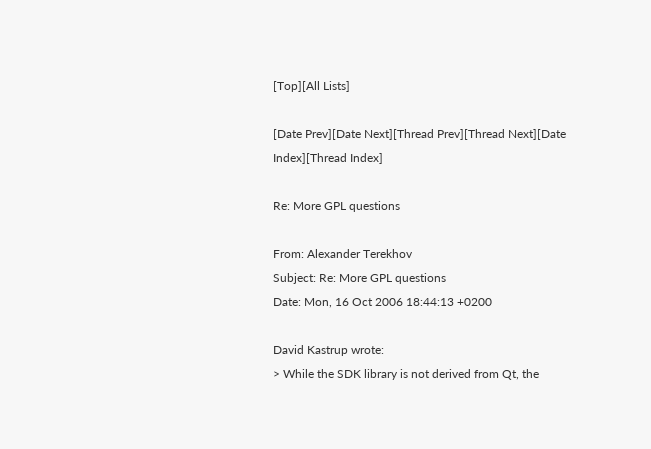[Top][All Lists]

[Date Prev][Date Next][Thread Prev][Thread Next][Date Index][Thread Index]

Re: More GPL questions

From: Alexander Terekhov
Subject: Re: More GPL questions
Date: Mon, 16 Oct 2006 18:44:13 +0200

David Kastrup wrote:
> While the SDK library is not derived from Qt, the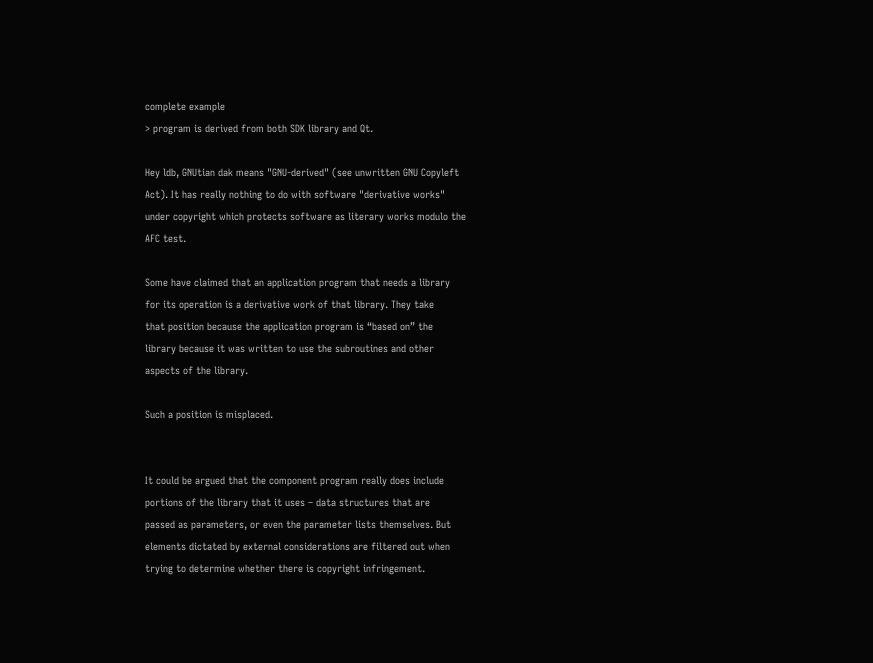complete example
> program is derived from both SDK library and Qt.

Hey ldb, GNUtian dak means "GNU-derived" (see unwritten GNU Copyleft
Act). It has really nothing to do with software "derivative works"
under copyright which protects software as literary works modulo the
AFC test.

Some have claimed that an application program that needs a library
for its operation is a derivative work of that library. They take
that position because the application program is “based on” the
library because it was written to use the subroutines and other
aspects of the library.

Such a position is misplaced.


It could be argued that the component program really does include
portions of the library that it uses – data structures that are
passed as parameters, or even the parameter lists themselves. But
elements dictated by external considerations are filtered out when
trying to determine whether there is copyright infringement.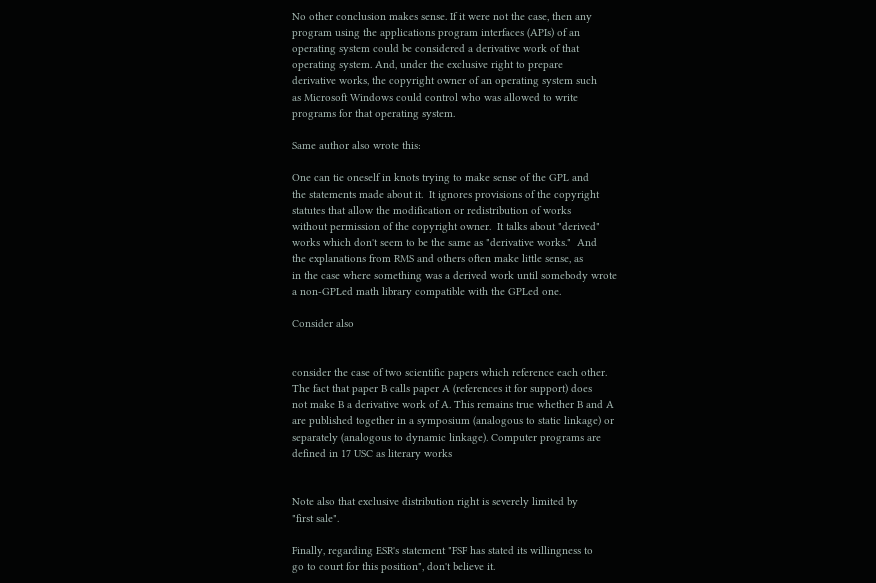No other conclusion makes sense. If it were not the case, then any
program using the applications program interfaces (APIs) of an
operating system could be considered a derivative work of that
operating system. And, under the exclusive right to prepare
derivative works, the copyright owner of an operating system such
as Microsoft Windows could control who was allowed to write
programs for that operating system.

Same author also wrote this:

One can tie oneself in knots trying to make sense of the GPL and
the statements made about it.  It ignores provisions of the copyright
statutes that allow the modification or redistribution of works
without permission of the copyright owner.  It talks about "derived"
works which don't seem to be the same as "derivative works."  And
the explanations from RMS and others often make little sense, as
in the case where something was a derived work until somebody wrote
a non-GPLed math library compatible with the GPLed one.

Consider also


consider the case of two scientific papers which reference each other.
The fact that paper B calls paper A (references it for support) does
not make B a derivative work of A. This remains true whether B and A
are published together in a symposium (analogous to static linkage) or
separately (analogous to dynamic linkage). Computer programs are
defined in 17 USC as literary works


Note also that exclusive distribution right is severely limited by
"first sale".

Finally, regarding ESR's statement "FSF has stated its willingness to
go to court for this position", don't believe it.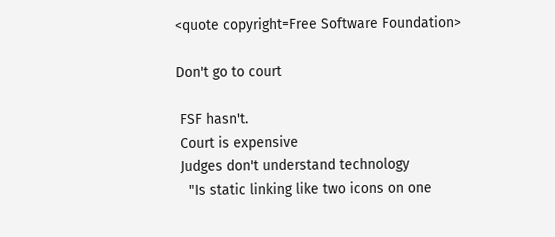<quote copyright=Free Software Foundation>

Don't go to court

 FSF hasn't.
 Court is expensive
 Judges don't understand technology
   "Is static linking like two icons on one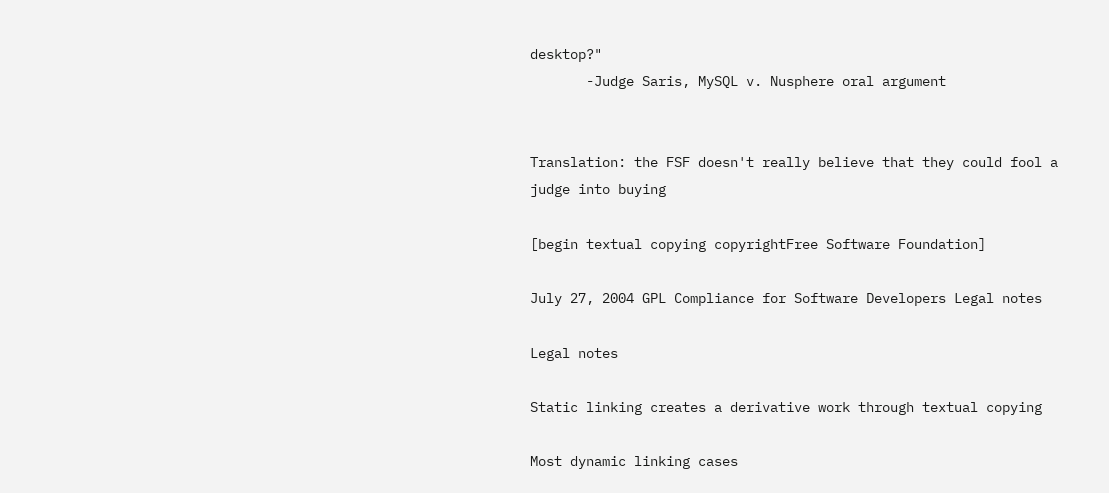desktop?"
       -Judge Saris, MySQL v. Nusphere oral argument


Translation: the FSF doesn't really believe that they could fool a
judge into buying

[begin textual copying copyrightFree Software Foundation]

July 27, 2004 GPL Compliance for Software Developers Legal notes

Legal notes

Static linking creates a derivative work through textual copying

Most dynamic linking cases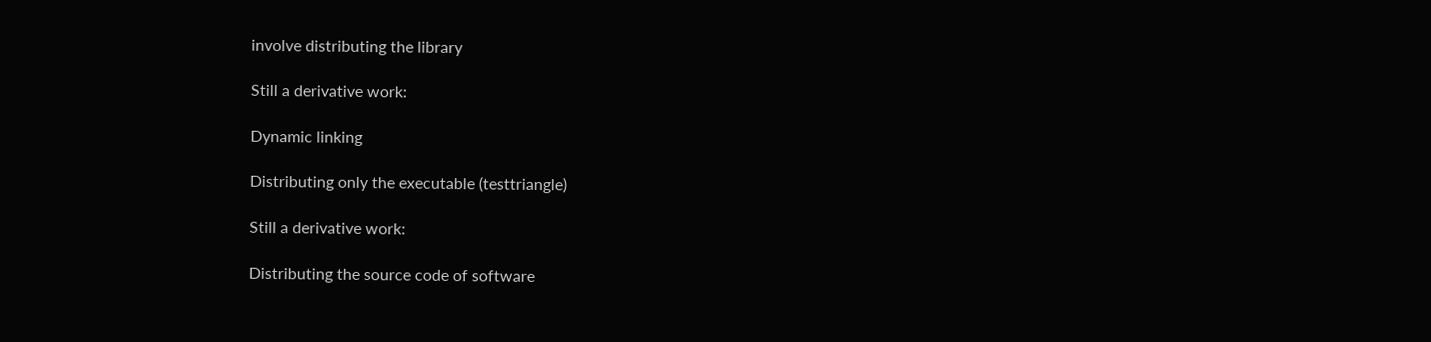involve distributing the library

Still a derivative work:

Dynamic linking

Distributing only the executable (testtriangle)

Still a derivative work:

Distributing the source code of software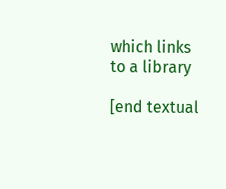which links to a library

[end textual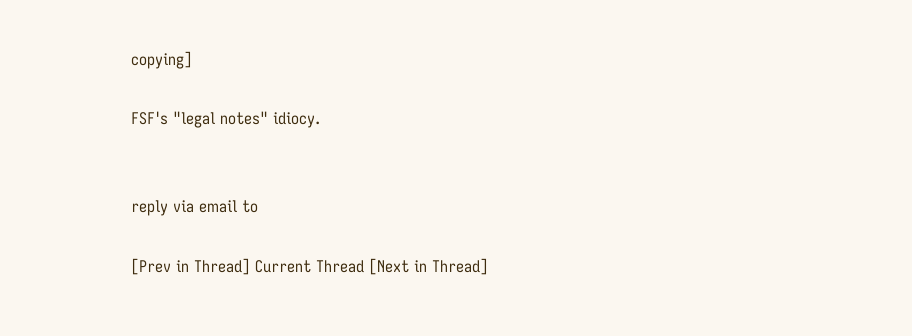copying]

FSF's "legal notes" idiocy.


reply via email to

[Prev in Thread] Current Thread [Next in Thread]